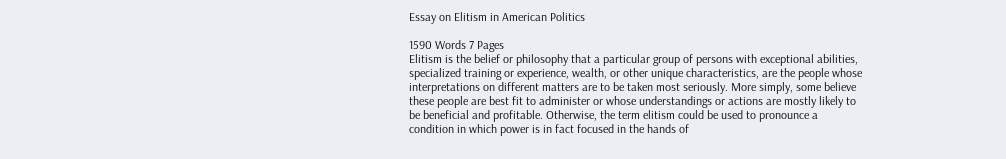Essay on Elitism in American Politics

1590 Words 7 Pages
Elitism is the belief or philosophy that a particular group of persons with exceptional abilities, specialized training or experience, wealth, or other unique characteristics, are the people whose interpretations on different matters are to be taken most seriously. More simply, some believe these people are best fit to administer or whose understandings or actions are mostly likely to be beneficial and profitable. Otherwise, the term elitism could be used to pronounce a condition in which power is in fact focused in the hands of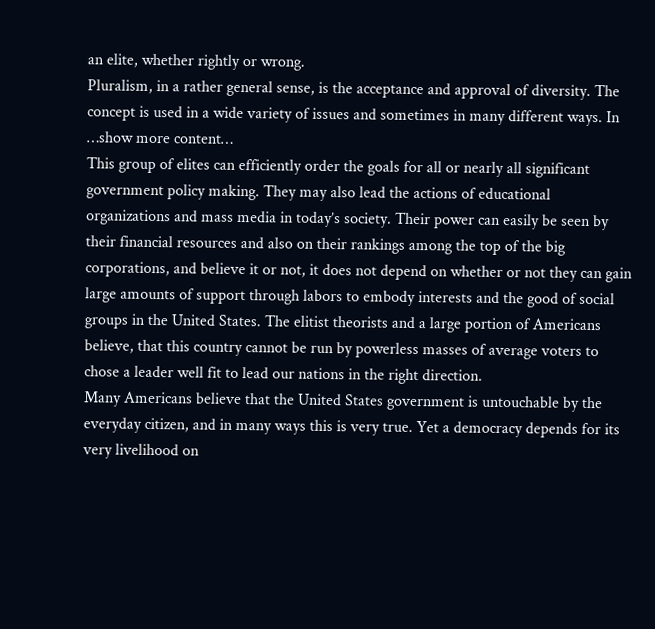an elite, whether rightly or wrong.
Pluralism, in a rather general sense, is the acceptance and approval of diversity. The concept is used in a wide variety of issues and sometimes in many different ways. In
…show more content…
This group of elites can efficiently order the goals for all or nearly all significant government policy making. They may also lead the actions of educational organizations and mass media in today’s society. Their power can easily be seen by their financial resources and also on their rankings among the top of the big corporations, and believe it or not, it does not depend on whether or not they can gain large amounts of support through labors to embody interests and the good of social groups in the United States. The elitist theorists and a large portion of Americans believe, that this country cannot be run by powerless masses of average voters to chose a leader well fit to lead our nations in the right direction.
Many Americans believe that the United States government is untouchable by the everyday citizen, and in many ways this is very true. Yet a democracy depends for its very livelihood on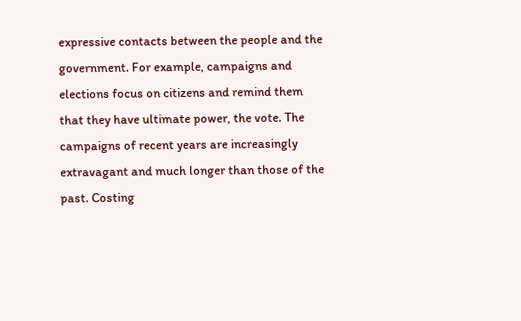expressive contacts between the people and the government. For example, campaigns and elections focus on citizens and remind them that they have ultimate power, the vote. The campaigns of recent years are increasingly extravagant and much longer than those of the past. Costing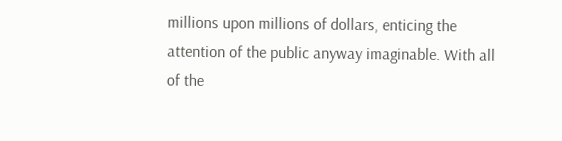millions upon millions of dollars, enticing the attention of the public anyway imaginable. With all of the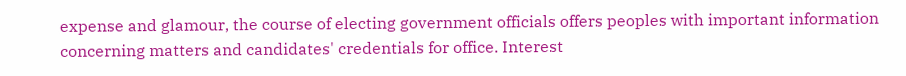expense and glamour, the course of electing government officials offers peoples with important information concerning matters and candidates' credentials for office. Interest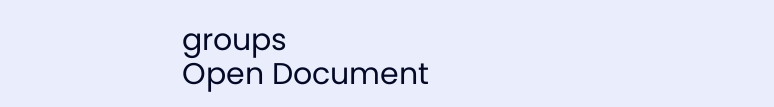groups
Open Document